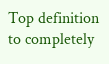Top definition
to completely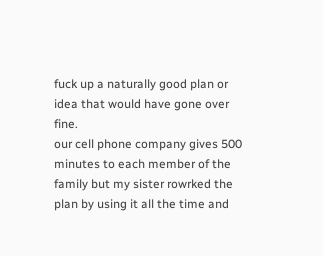fuck up a naturally good plan or idea that would have gone over fine.
our cell phone company gives 500 minutes to each member of the family but my sister rowrked the plan by using it all the time and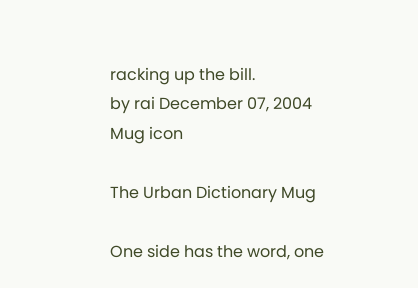racking up the bill.
by rai December 07, 2004
Mug icon

The Urban Dictionary Mug

One side has the word, one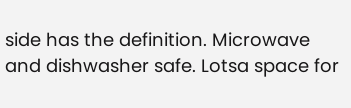side has the definition. Microwave and dishwasher safe. Lotsa space for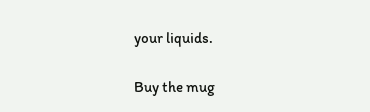your liquids.

Buy the mug